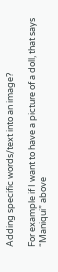Adding specific words/text into an image?

For example if I want to have a picture of a doll, that says “Maniqui” above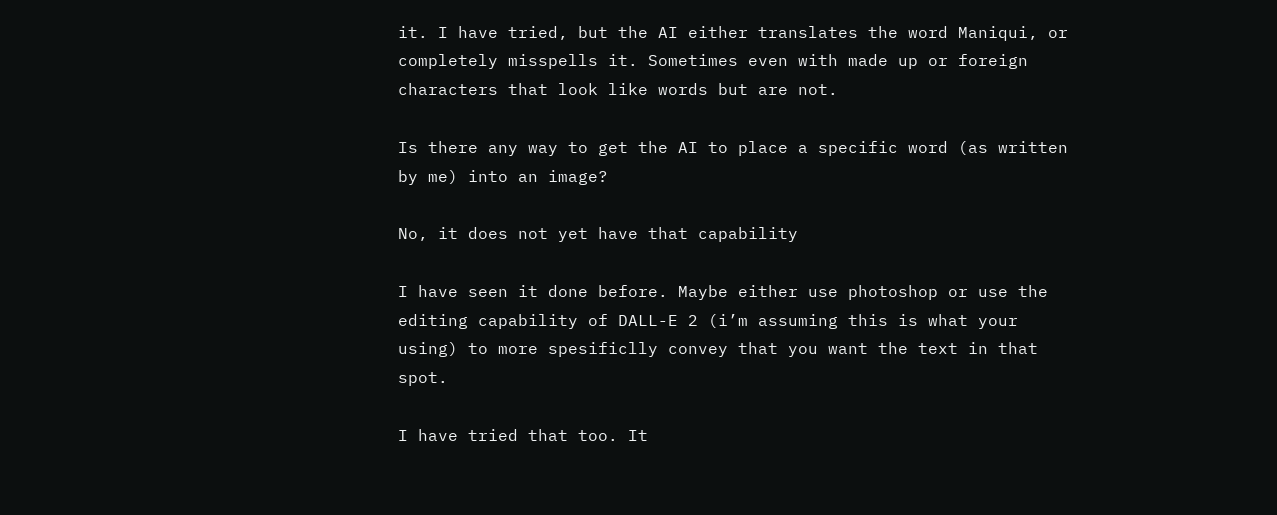it. I have tried, but the AI either translates the word Maniqui, or completely misspells it. Sometimes even with made up or foreign characters that look like words but are not.

Is there any way to get the AI to place a specific word (as written by me) into an image?

No, it does not yet have that capability

I have seen it done before. Maybe either use photoshop or use the editing capability of DALL-E 2 (i’m assuming this is what your using) to more spesificlly convey that you want the text in that spot.

I have tried that too. It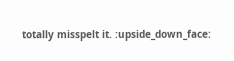totally misspelt it. :upside_down_face: